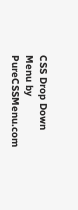CSS Drop Down Menu by PureCSSMenu.com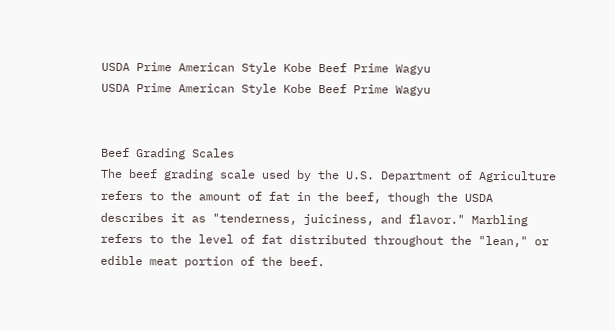USDA Prime American Style Kobe Beef Prime Wagyu
USDA Prime American Style Kobe Beef Prime Wagyu


Beef Grading Scales
The beef grading scale used by the U.S. Department of Agriculture refers to the amount of fat in the beef, though the USDA describes it as "tenderness, juiciness, and flavor." Marbling refers to the level of fat distributed throughout the "lean," or edible meat portion of the beef.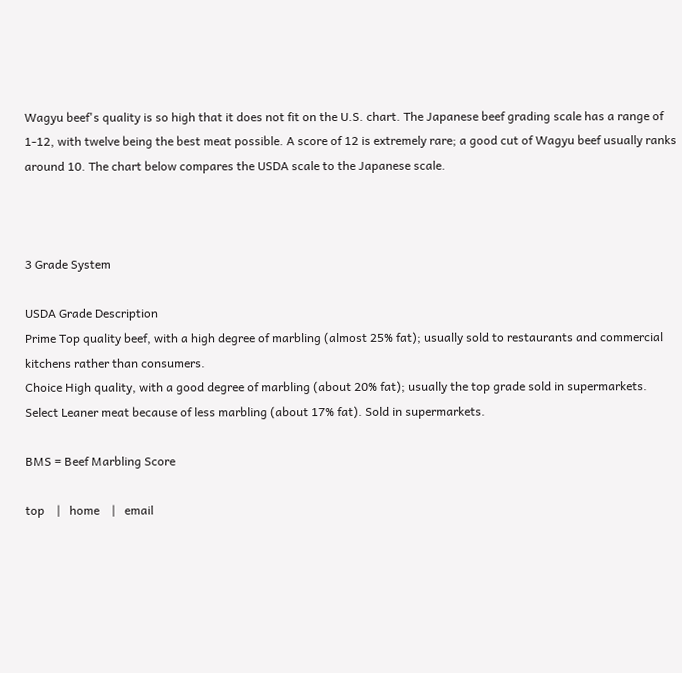Wagyu beef's quality is so high that it does not fit on the U.S. chart. The Japanese beef grading scale has a range of 1-12, with twelve being the best meat possible. A score of 12 is extremely rare; a good cut of Wagyu beef usually ranks around 10. The chart below compares the USDA scale to the Japanese scale.



3 Grade System

USDA Grade Description
Prime Top quality beef, with a high degree of marbling (almost 25% fat); usually sold to restaurants and commercial kitchens rather than consumers.
Choice High quality, with a good degree of marbling (about 20% fat); usually the top grade sold in supermarkets.
Select Leaner meat because of less marbling (about 17% fat). Sold in supermarkets.

BMS = Beef Marbling Score

top    |   home    |   email